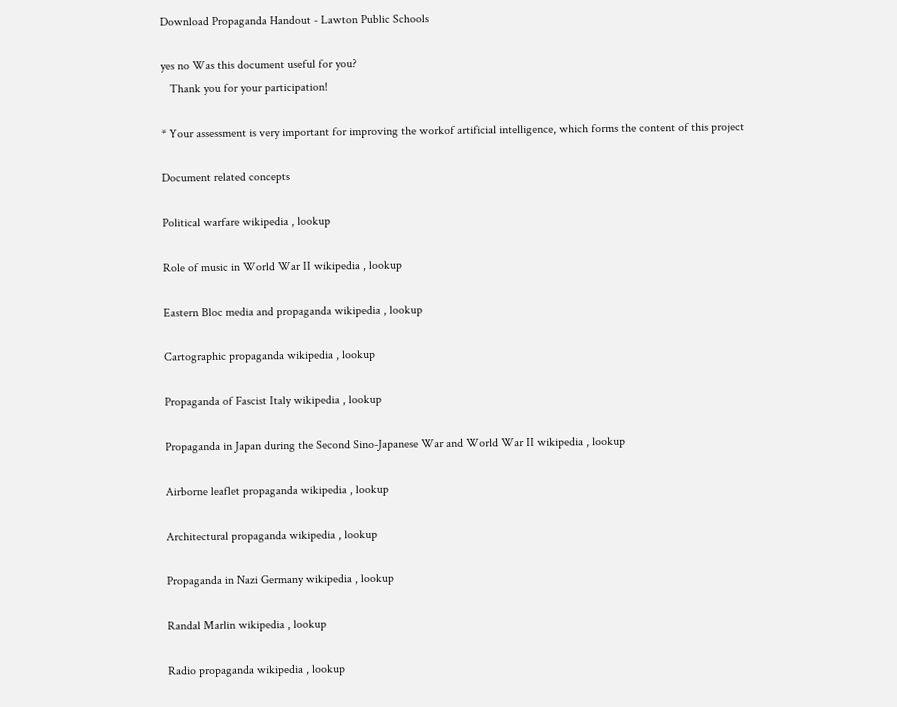Download Propaganda Handout - Lawton Public Schools

yes no Was this document useful for you?
   Thank you for your participation!

* Your assessment is very important for improving the workof artificial intelligence, which forms the content of this project

Document related concepts

Political warfare wikipedia , lookup

Role of music in World War II wikipedia , lookup

Eastern Bloc media and propaganda wikipedia , lookup

Cartographic propaganda wikipedia , lookup

Propaganda of Fascist Italy wikipedia , lookup

Propaganda in Japan during the Second Sino-Japanese War and World War II wikipedia , lookup

Airborne leaflet propaganda wikipedia , lookup

Architectural propaganda wikipedia , lookup

Propaganda in Nazi Germany wikipedia , lookup

Randal Marlin wikipedia , lookup

Radio propaganda wikipedia , lookup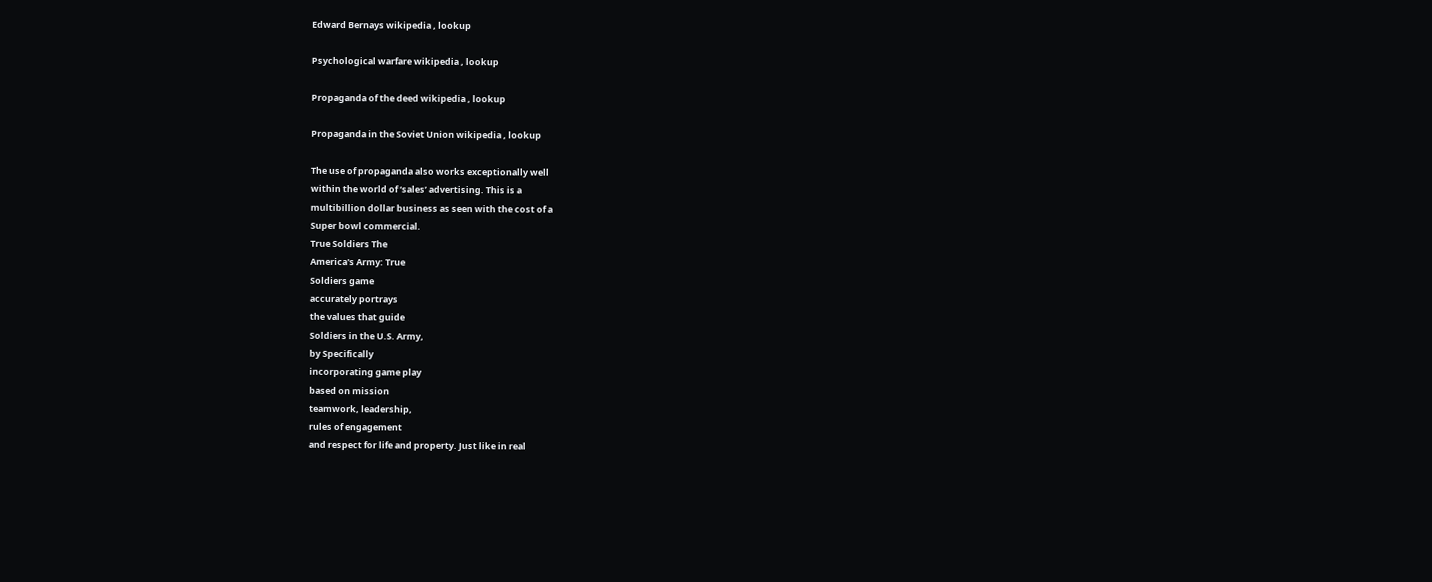Edward Bernays wikipedia , lookup

Psychological warfare wikipedia , lookup

Propaganda of the deed wikipedia , lookup

Propaganda in the Soviet Union wikipedia , lookup

The use of propaganda also works exceptionally well
within the world of ‘sales’ advertising. This is a
multibillion dollar business as seen with the cost of a
Super bowl commercial.
True Soldiers The
America's Army: True
Soldiers game
accurately portrays
the values that guide
Soldiers in the U.S. Army,
by Specifically
incorporating game play
based on mission
teamwork, leadership,
rules of engagement
and respect for life and property. Just like in real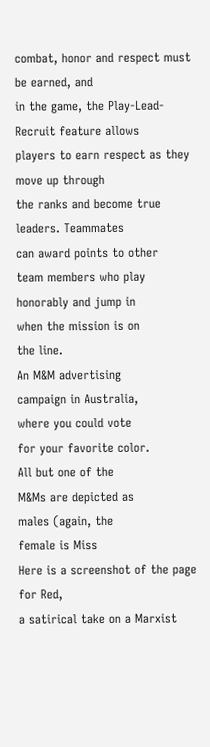combat, honor and respect must be earned, and
in the game, the Play-Lead-Recruit feature allows
players to earn respect as they move up through
the ranks and become true leaders. Teammates
can award points to other
team members who play
honorably and jump in
when the mission is on
the line.
An M&M advertising
campaign in Australia,
where you could vote
for your favorite color.
All but one of the
M&Ms are depicted as
males (again, the
female is Miss
Here is a screenshot of the page for Red,
a satirical take on a Marxist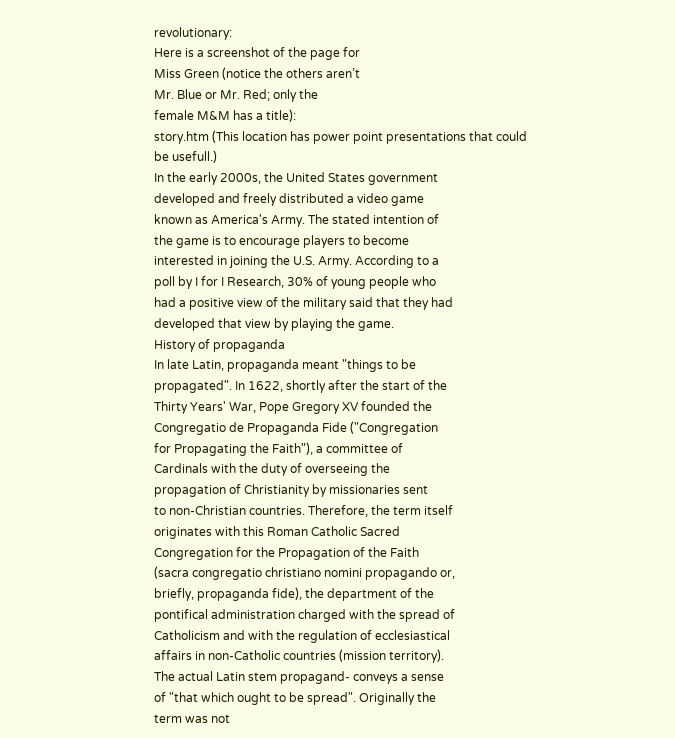revolutionary:
Here is a screenshot of the page for
Miss Green (notice the others aren’t
Mr. Blue or Mr. Red; only the
female M&M has a title):
story.htm (This location has power point presentations that could be usefull.)
In the early 2000s, the United States government
developed and freely distributed a video game
known as America's Army. The stated intention of
the game is to encourage players to become
interested in joining the U.S. Army. According to a
poll by I for I Research, 30% of young people who
had a positive view of the military said that they had
developed that view by playing the game.
History of propaganda
In late Latin, propaganda meant "things to be
propagated". In 1622, shortly after the start of the
Thirty Years' War, Pope Gregory XV founded the
Congregatio de Propaganda Fide ("Congregation
for Propagating the Faith"), a committee of
Cardinals with the duty of overseeing the
propagation of Christianity by missionaries sent
to non-Christian countries. Therefore, the term itself
originates with this Roman Catholic Sacred
Congregation for the Propagation of the Faith
(sacra congregatio christiano nomini propagando or,
briefly, propaganda fide), the department of the
pontifical administration charged with the spread of
Catholicism and with the regulation of ecclesiastical
affairs in non-Catholic countries (mission territory).
The actual Latin stem propagand- conveys a sense
of "that which ought to be spread". Originally the
term was not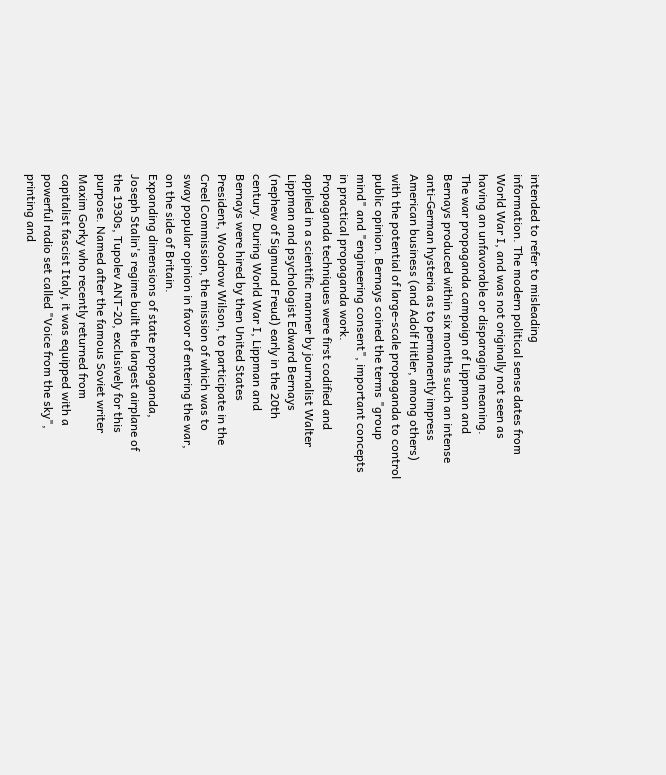intended to refer to misleading
information. The modern political sense dates from
World War I, and was not originally not seen as
having an unfavorable or disparaging meaning.
The war propaganda campaign of Lippman and
Bernays produced within six months such an intense
anti-German hysteria as to permanently impress
American business (and Adolf Hitler, among others)
with the potential of large-scale propaganda to control
public opinion. Bernays coined the terms "group
mind" and "engineering consent", important concepts
in practical propaganda work.
Propaganda techniques were first codified and
applied in a scientific manner by journalist Walter
Lippman and psychologist Edward Bernays
(nephew of Sigmund Freud) early in the 20th
century. During World War I, Lippman and
Bernays were hired by then United States
President, Woodrow Wilson, to participate in the
Creel Commission, the mission of which was to
sway popular opinion in favor of entering the war,
on the side of Britain.
Expanding dimensions of state propaganda,
Joseph Stalin's regime built the largest airplane of
the 1930s, Tupolev ANT-20, exclusively for this
purpose. Named after the famous Soviet writer
Maxim Gorky who recently returned from
capitalist fascist Italy, it was equipped with a
powerful radio set called "Voice from the sky",
printing and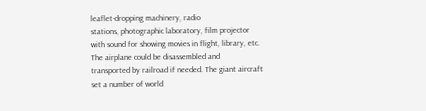leaflet-dropping machinery, radio
stations, photographic laboratory, film projector
with sound for showing movies in flight, library, etc.
The airplane could be disassembled and
transported by railroad if needed. The giant aircraft
set a number of world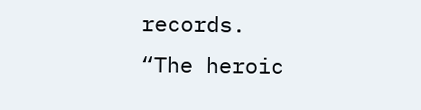records.
“The heroic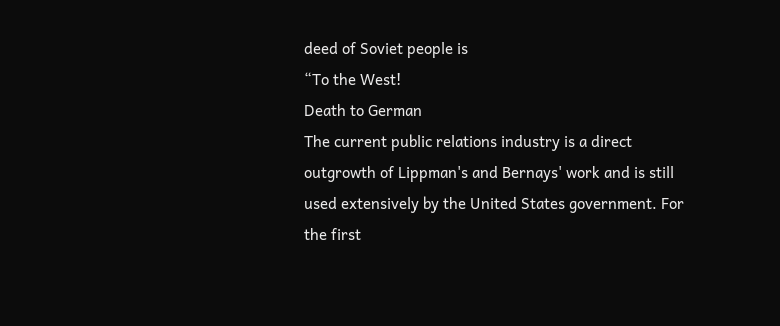deed of Soviet people is
“To the West!
Death to German
The current public relations industry is a direct
outgrowth of Lippman's and Bernays' work and is still
used extensively by the United States government. For
the first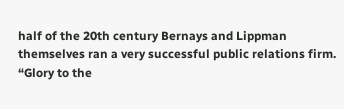half of the 20th century Bernays and Lippman
themselves ran a very successful public relations firm.
“Glory to the